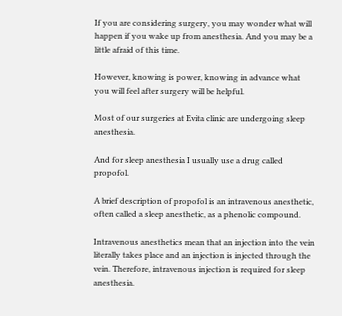If you are considering surgery, you may wonder what will happen if you wake up from anesthesia. And you may be a little afraid of this time.

However, knowing is power, knowing in advance what you will feel after surgery will be helpful.

Most of our surgeries at Evita clinic are undergoing sleep anesthesia.

And for sleep anesthesia I usually use a drug called propofol.

A brief description of propofol is an intravenous anesthetic, often called a sleep anesthetic, as a phenolic compound.

Intravenous anesthetics mean that an injection into the vein literally takes place and an injection is injected through the vein. Therefore, intravenous injection is required for sleep anesthesia.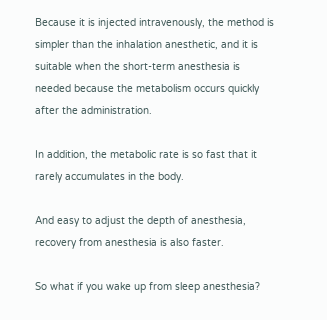Because it is injected intravenously, the method is simpler than the inhalation anesthetic, and it is suitable when the short-term anesthesia is needed because the metabolism occurs quickly after the administration.

In addition, the metabolic rate is so fast that it rarely accumulates in the body.

And easy to adjust the depth of anesthesia, recovery from anesthesia is also faster.

So what if you wake up from sleep anesthesia?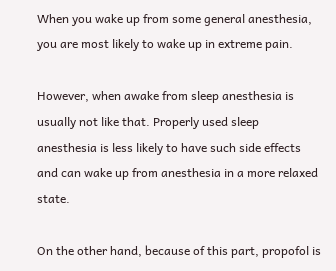When you wake up from some general anesthesia, you are most likely to wake up in extreme pain.

However, when awake from sleep anesthesia is usually not like that. Properly used sleep anesthesia is less likely to have such side effects and can wake up from anesthesia in a more relaxed state.

On the other hand, because of this part, propofol is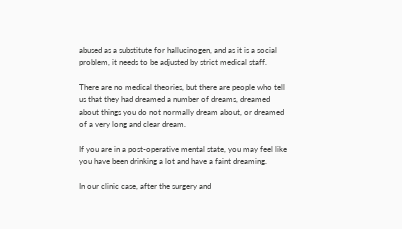abused as a substitute for hallucinogen, and as it is a social problem, it needs to be adjusted by strict medical staff.

There are no medical theories, but there are people who tell us that they had dreamed a number of dreams, dreamed about things you do not normally dream about, or dreamed of a very long and clear dream.

If you are in a post-operative mental state, you may feel like you have been drinking a lot and have a faint dreaming.

In our clinic case, after the surgery and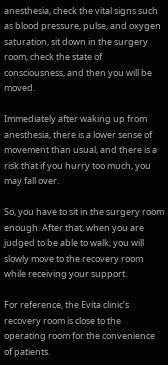anesthesia, check the vital signs such as blood pressure, pulse, and oxygen saturation, sit down in the surgery room, check the state of consciousness, and then you will be moved.

Immediately after waking up from anesthesia, there is a lower sense of movement than usual, and there is a risk that if you hurry too much, you may fall over.

So, you have to sit in the surgery room enough. After that, when you are judged to be able to walk, you will slowly move to the recovery room while receiving your support.

For reference, the Evita clinic’s recovery room is close to the operating room for the convenience of patients.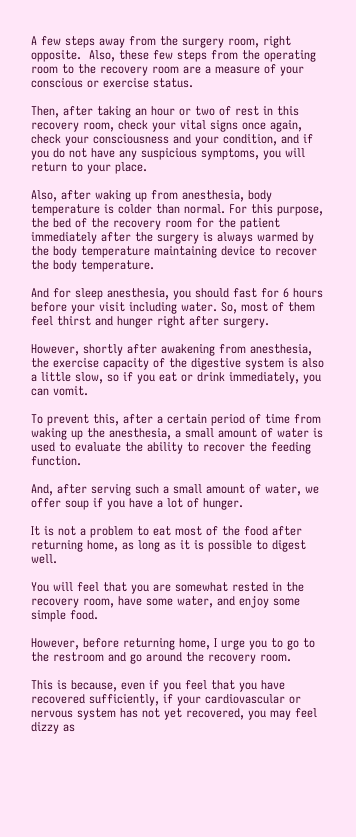A few steps away from the surgery room, right opposite.  Also, these few steps from the operating room to the recovery room are a measure of your conscious or exercise status.

Then, after taking an hour or two of rest in this recovery room, check your vital signs once again, check your consciousness and your condition, and if you do not have any suspicious symptoms, you will return to your place.

Also, after waking up from anesthesia, body temperature is colder than normal. For this purpose, the bed of the recovery room for the patient immediately after the surgery is always warmed by the body temperature maintaining device to recover the body temperature.

And for sleep anesthesia, you should fast for 6 hours before your visit including water. So, most of them feel thirst and hunger right after surgery.

However, shortly after awakening from anesthesia, the exercise capacity of the digestive system is also a little slow, so if you eat or drink immediately, you can vomit.

To prevent this, after a certain period of time from waking up the anesthesia, a small amount of water is used to evaluate the ability to recover the feeding function.

And, after serving such a small amount of water, we offer soup if you have a lot of hunger.

It is not a problem to eat most of the food after returning home, as long as it is possible to digest well.

You will feel that you are somewhat rested in the recovery room, have some water, and enjoy some simple food.

However, before returning home, I urge you to go to the restroom and go around the recovery room.

This is because, even if you feel that you have recovered sufficiently, if your cardiovascular or nervous system has not yet recovered, you may feel dizzy as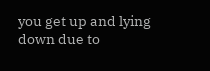you get up and lying down due to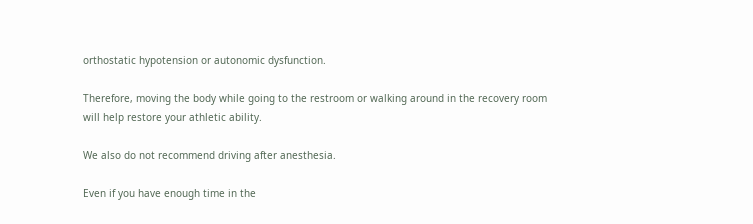orthostatic hypotension or autonomic dysfunction.

Therefore, moving the body while going to the restroom or walking around in the recovery room will help restore your athletic ability.

We also do not recommend driving after anesthesia.

Even if you have enough time in the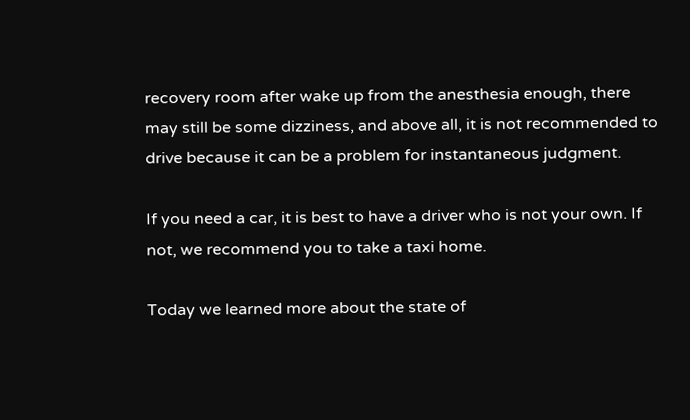recovery room after wake up from the anesthesia enough, there may still be some dizziness, and above all, it is not recommended to drive because it can be a problem for instantaneous judgment.

If you need a car, it is best to have a driver who is not your own. If not, we recommend you to take a taxi home.

Today we learned more about the state of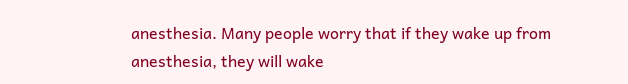anesthesia. Many people worry that if they wake up from anesthesia, they will wake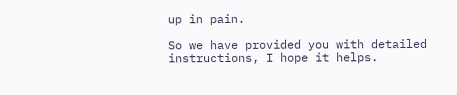up in pain.

So we have provided you with detailed instructions, I hope it helps.